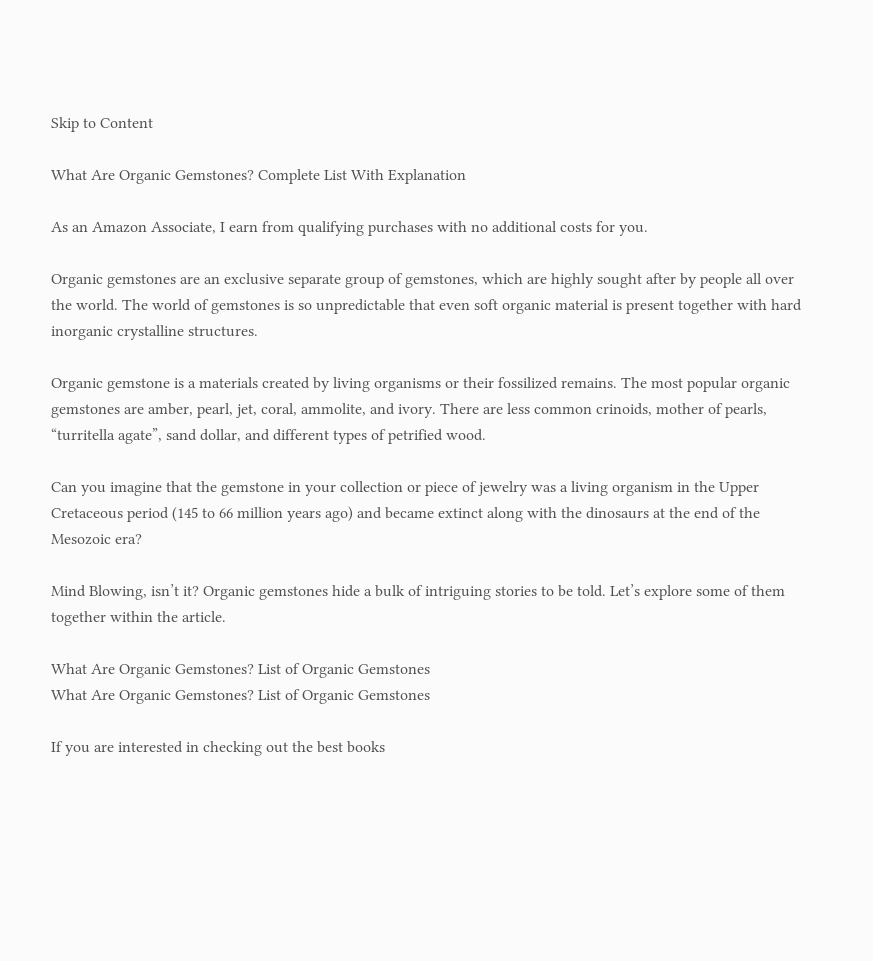Skip to Content

What Are Organic Gemstones? Complete List With Explanation

As an Amazon Associate, I earn from qualifying purchases with no additional costs for you.

Organic gemstones are an exclusive separate group of gemstones, which are highly sought after by people all over the world. The world of gemstones is so unpredictable that even soft organic material is present together with hard inorganic crystalline structures.

Organic gemstone is a materials created by living organisms or their fossilized remains. The most popular organic gemstones are amber, pearl, jet, coral, ammolite, and ivory. There are less common crinoids, mother of pearls, “turritella agate”, sand dollar, and different types of petrified wood.

Can you imagine that the gemstone in your collection or piece of jewelry was a living organism in the Upper Cretaceous period (145 to 66 million years ago) and became extinct along with the dinosaurs at the end of the Mesozoic era?

Mind Blowing, isn’t it? Organic gemstones hide a bulk of intriguing stories to be told. Let’s explore some of them together within the article.

What Are Organic Gemstones? List of Organic Gemstones
What Are Organic Gemstones? List of Organic Gemstones

If you are interested in checking out the best books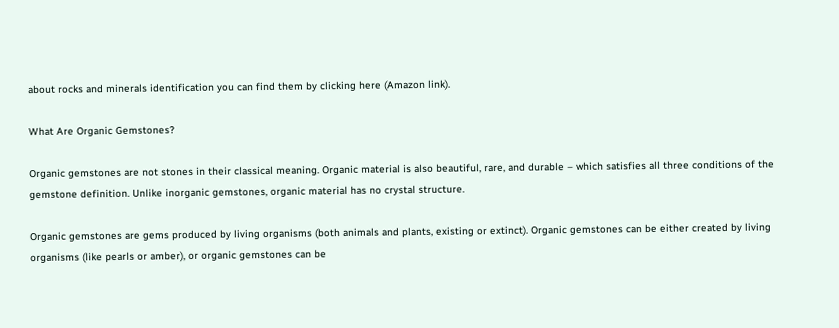about rocks and minerals identification you can find them by clicking here (Amazon link).

What Are Organic Gemstones?

Organic gemstones are not stones in their classical meaning. Organic material is also beautiful, rare, and durable – which satisfies all three conditions of the gemstone definition. Unlike inorganic gemstones, organic material has no crystal structure.

Organic gemstones are gems produced by living organisms (both animals and plants, existing or extinct). Organic gemstones can be either created by living organisms (like pearls or amber), or organic gemstones can be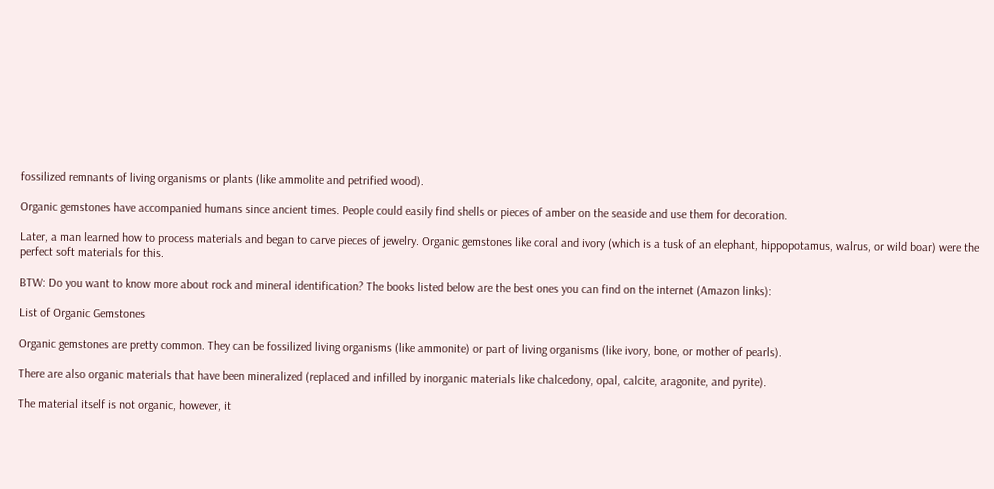fossilized remnants of living organisms or plants (like ammolite and petrified wood).

Organic gemstones have accompanied humans since ancient times. People could easily find shells or pieces of amber on the seaside and use them for decoration.

Later, a man learned how to process materials and began to carve pieces of jewelry. Organic gemstones like coral and ivory (which is a tusk of an elephant, hippopotamus, walrus, or wild boar) were the perfect soft materials for this.

BTW: Do you want to know more about rock and mineral identification? The books listed below are the best ones you can find on the internet (Amazon links):

List of Organic Gemstones

Organic gemstones are pretty common. They can be fossilized living organisms (like ammonite) or part of living organisms (like ivory, bone, or mother of pearls).

There are also organic materials that have been mineralized (replaced and infilled by inorganic materials like chalcedony, opal, calcite, aragonite, and pyrite).

The material itself is not organic, however, it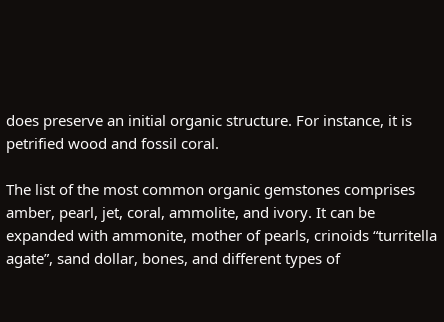does preserve an initial organic structure. For instance, it is petrified wood and fossil coral.

The list of the most common organic gemstones comprises amber, pearl, jet, coral, ammolite, and ivory. It can be expanded with ammonite, mother of pearls, crinoids “turritella agate”, sand dollar, bones, and different types of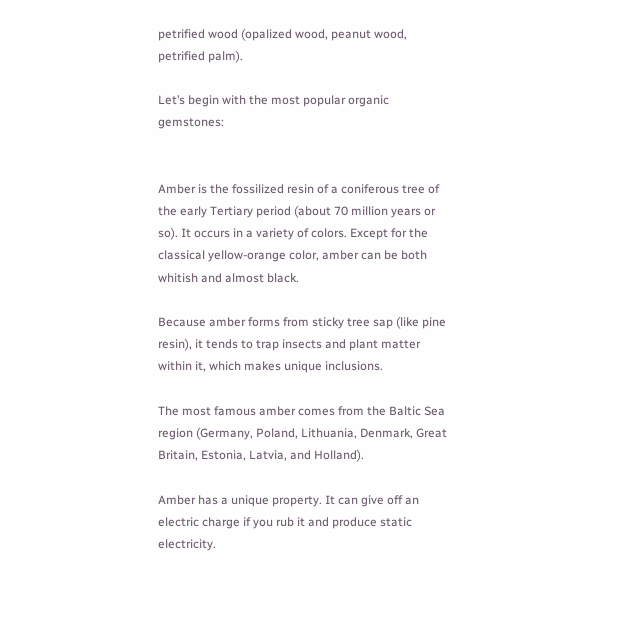petrified wood (opalized wood, peanut wood, petrified palm).

Let’s begin with the most popular organic gemstones:


Amber is the fossilized resin of a coniferous tree of the early Tertiary period (about 70 million years or so). It occurs in a variety of colors. Except for the classical yellow-orange color, amber can be both whitish and almost black.

Because amber forms from sticky tree sap (like pine resin), it tends to trap insects and plant matter within it, which makes unique inclusions.

The most famous amber comes from the Baltic Sea region (Germany, Poland, Lithuania, Denmark, Great Britain, Estonia, Latvia, and Holland).

Amber has a unique property. It can give off an electric charge if you rub it and produce static electricity.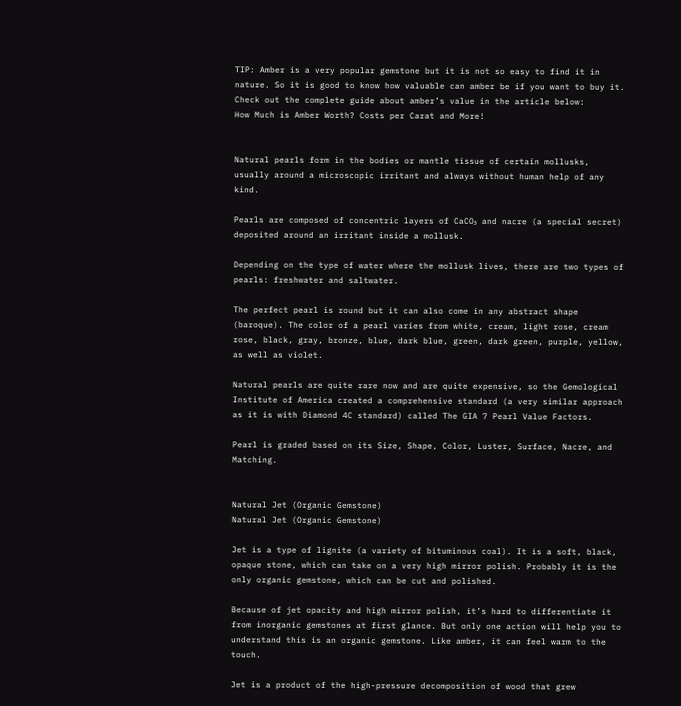TIP: Amber is a very popular gemstone but it is not so easy to find it in nature. So it is good to know how valuable can amber be if you want to buy it. Check out the complete guide about amber’s value in the article below:
How Much is Amber Worth? Costs per Carat and More!


Natural pearls form in the bodies or mantle tissue of certain mollusks, usually around a microscopic irritant and always without human help of any kind.

Pearls are composed of concentric layers of CaCO₃ and nacre (a special secret) deposited around an irritant inside a mollusk.

Depending on the type of water where the mollusk lives, there are two types of pearls: freshwater and saltwater.

The perfect pearl is round but it can also come in any abstract shape (baroque). The color of a pearl varies from white, cream, light rose, cream rose, black, gray, bronze, blue, dark blue, green, dark green, purple, yellow, as well as violet.

Natural pearls are quite rare now and are quite expensive, so the Gemological Institute of America created a comprehensive standard (a very similar approach as it is with Diamond 4C standard) called The GIA 7 Pearl Value Factors.

Pearl is graded based on its Size, Shape, Color, Luster, Surface, Nacre, and Matching.


Natural Jet (Organic Gemstone)
Natural Jet (Organic Gemstone)

Jet is a type of lignite (a variety of bituminous coal). It is a soft, black, opaque stone, which can take on a very high mirror polish. Probably it is the only organic gemstone, which can be cut and polished.

Because of jet opacity and high mirror polish, it’s hard to differentiate it from inorganic gemstones at first glance. But only one action will help you to understand this is an organic gemstone. Like amber, it can feel warm to the touch.

Jet is a product of the high-pressure decomposition of wood that grew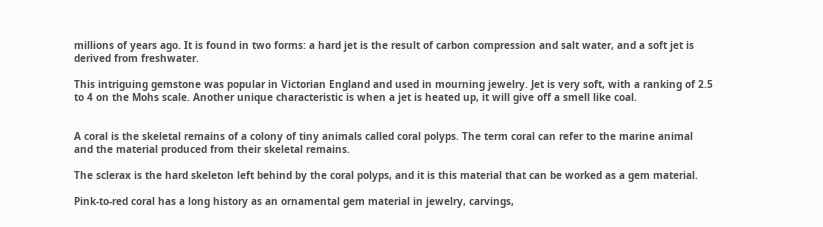millions of years ago. It is found in two forms: a hard jet is the result of carbon compression and salt water, and a soft jet is derived from freshwater.

This intriguing gemstone was popular in Victorian England and used in mourning jewelry. Jet is very soft, with a ranking of 2.5 to 4 on the Mohs scale. Another unique characteristic is when a jet is heated up, it will give off a smell like coal.


A coral is the skeletal remains of a colony of tiny animals called coral polyps. The term coral can refer to the marine animal and the material produced from their skeletal remains.

The sclerax is the hard skeleton left behind by the coral polyps, and it is this material that can be worked as a gem material.

Pink-to-red coral has a long history as an ornamental gem material in jewelry, carvings,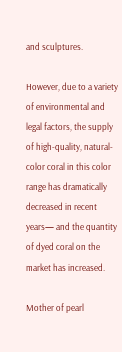and sculptures.

However, due to a variety of environmental and legal factors, the supply of high-quality, natural-color coral in this color range has dramatically decreased in recent years— and the quantity of dyed coral on the market has increased.

Mother of pearl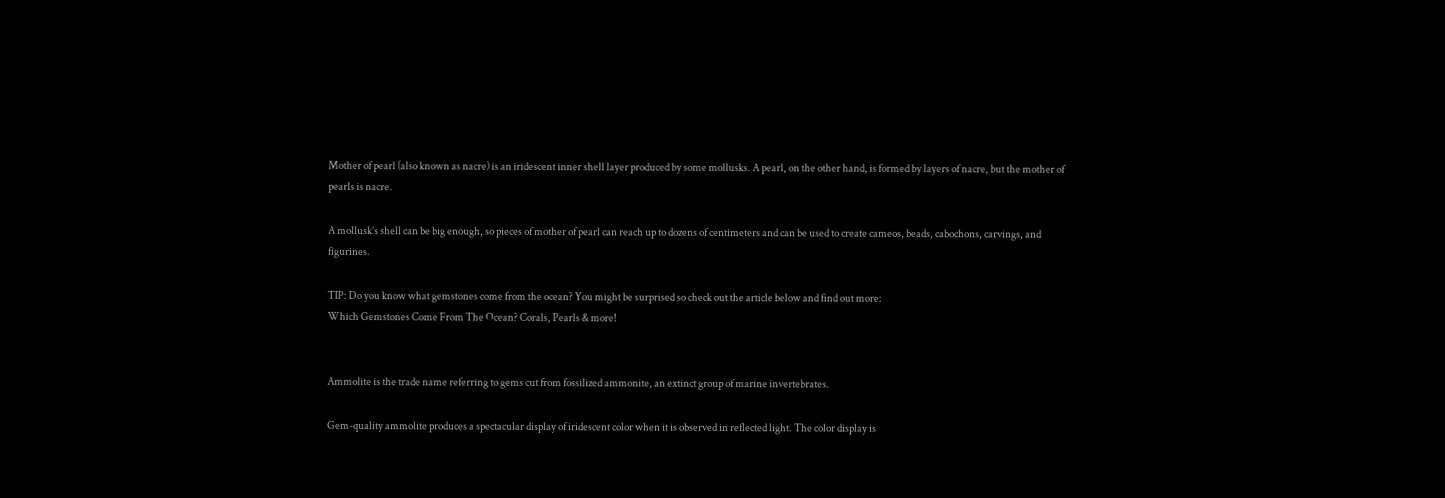Mother of pearl (also known as nacre) is an iridescent inner shell layer produced by some mollusks. A pearl, on the other hand, is formed by layers of nacre, but the mother of pearls is nacre.

A mollusk’s shell can be big enough, so pieces of mother of pearl can reach up to dozens of centimeters and can be used to create cameos, beads, cabochons, carvings, and figurines.

TIP: Do you know what gemstones come from the ocean? You might be surprised so check out the article below and find out more:
Which Gemstones Come From The Ocean? Corals, Pearls & more!


Ammolite is the trade name referring to gems cut from fossilized ammonite, an extinct group of marine invertebrates.

Gem-quality ammolite produces a spectacular display of iridescent color when it is observed in reflected light. The color display is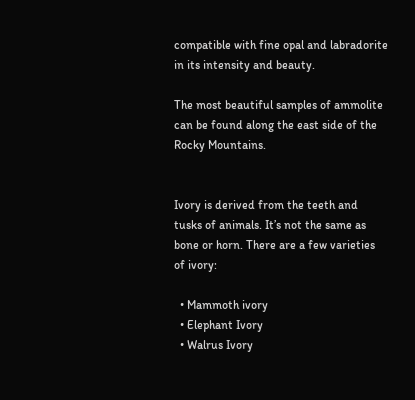compatible with fine opal and labradorite in its intensity and beauty.

The most beautiful samples of ammolite can be found along the east side of the Rocky Mountains.


Ivory is derived from the teeth and tusks of animals. It’s not the same as bone or horn. There are a few varieties of ivory:

  • Mammoth ivory
  • Elephant Ivory
  • Walrus Ivory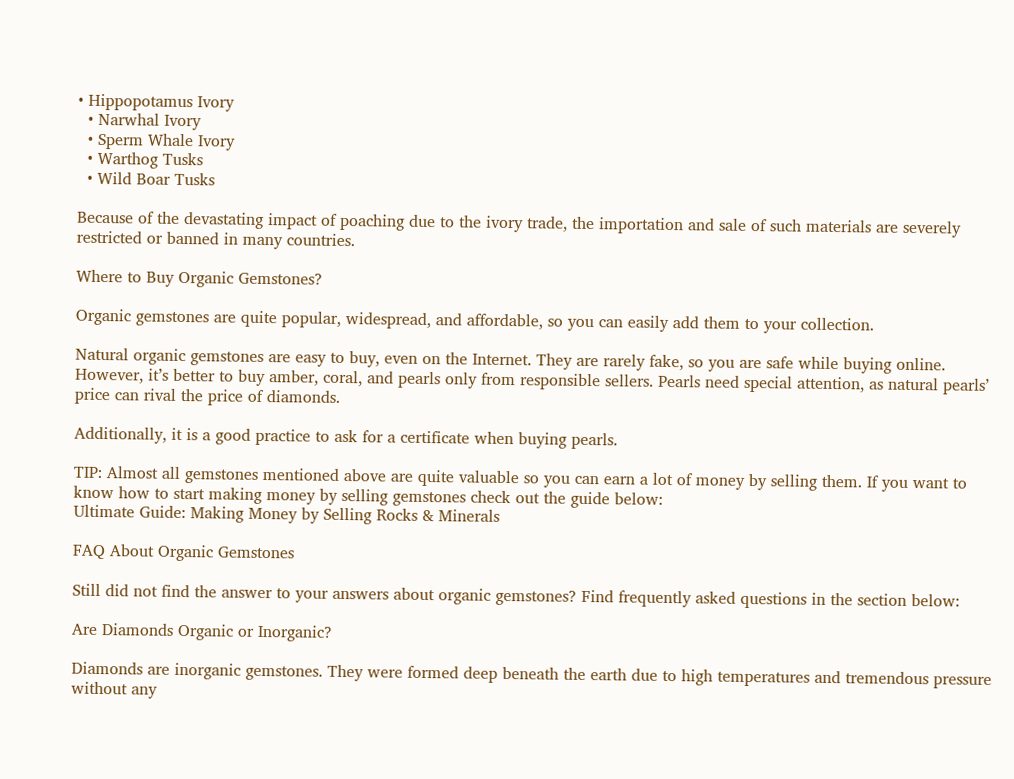• Hippopotamus Ivory
  • Narwhal Ivory
  • Sperm Whale Ivory
  • Warthog Tusks
  • Wild Boar Tusks

Because of the devastating impact of poaching due to the ivory trade, the importation and sale of such materials are severely restricted or banned in many countries.

Where to Buy Organic Gemstones?

Organic gemstones are quite popular, widespread, and affordable, so you can easily add them to your collection.

Natural organic gemstones are easy to buy, even on the Internet. They are rarely fake, so you are safe while buying online. However, it’s better to buy amber, coral, and pearls only from responsible sellers. Pearls need special attention, as natural pearls’ price can rival the price of diamonds.

Additionally, it is a good practice to ask for a certificate when buying pearls.

TIP: Almost all gemstones mentioned above are quite valuable so you can earn a lot of money by selling them. If you want to know how to start making money by selling gemstones check out the guide below:
Ultimate Guide: Making Money by Selling Rocks & Minerals

FAQ About Organic Gemstones

Still did not find the answer to your answers about organic gemstones? Find frequently asked questions in the section below:

Are Diamonds Organic or Inorganic?

Diamonds are inorganic gemstones. They were formed deep beneath the earth due to high temperatures and tremendous pressure without any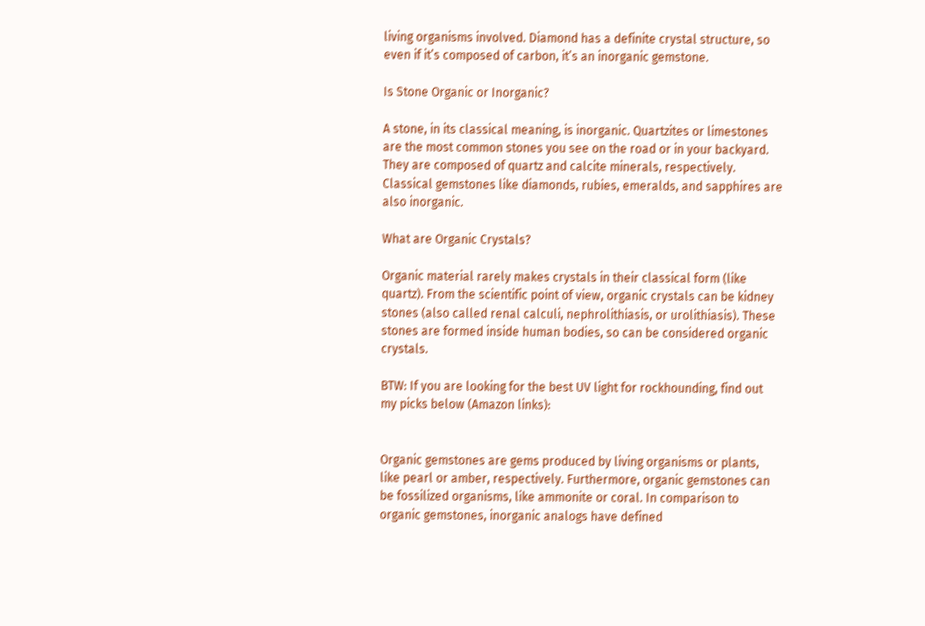living organisms involved. Diamond has a definite crystal structure, so even if it’s composed of carbon, it’s an inorganic gemstone.

Is Stone Organic or Inorganic?

A stone, in its classical meaning, is inorganic. Quartzites or limestones are the most common stones you see on the road or in your backyard. They are composed of quartz and calcite minerals, respectively. Classical gemstones like diamonds, rubies, emeralds, and sapphires are also inorganic.

What are Organic Crystals?

Organic material rarely makes crystals in their classical form (like quartz). From the scientific point of view, organic crystals can be kidney stones (also called renal calculi, nephrolithiasis, or urolithiasis). These stones are formed inside human bodies, so can be considered organic crystals.

BTW: If you are looking for the best UV light for rockhounding, find out my picks below (Amazon links):


Organic gemstones are gems produced by living organisms or plants, like pearl or amber, respectively. Furthermore, organic gemstones can be fossilized organisms, like ammonite or coral. In comparison to organic gemstones, inorganic analogs have defined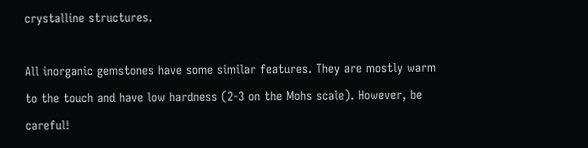crystalline structures.

All inorganic gemstones have some similar features. They are mostly warm to the touch and have low hardness (2-3 on the Mohs scale). However, be careful!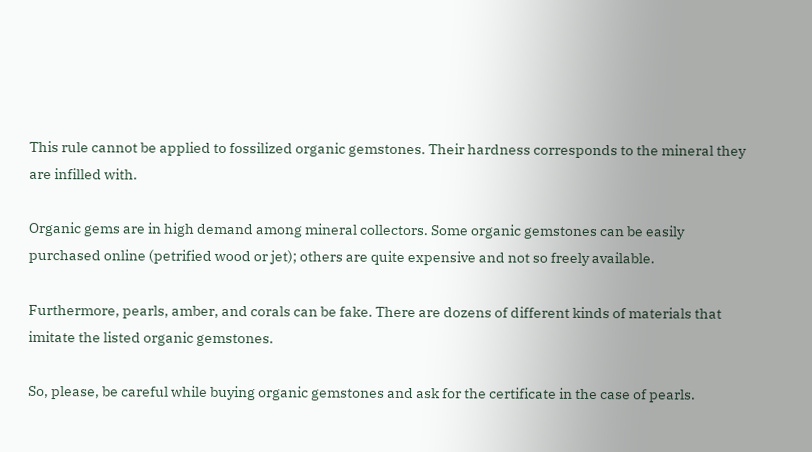This rule cannot be applied to fossilized organic gemstones. Their hardness corresponds to the mineral they are infilled with.

Organic gems are in high demand among mineral collectors. Some organic gemstones can be easily purchased online (petrified wood or jet); others are quite expensive and not so freely available.

Furthermore, pearls, amber, and corals can be fake. There are dozens of different kinds of materials that imitate the listed organic gemstones.

So, please, be careful while buying organic gemstones and ask for the certificate in the case of pearls.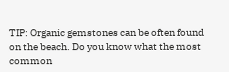TIP: Organic gemstones can be often found on the beach. Do you know what the most common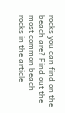rocks you can find on the beach are? Find out the most common beach rocks in the article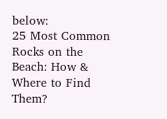below:
25 Most Common Rocks on the Beach: How & Where to Find Them?